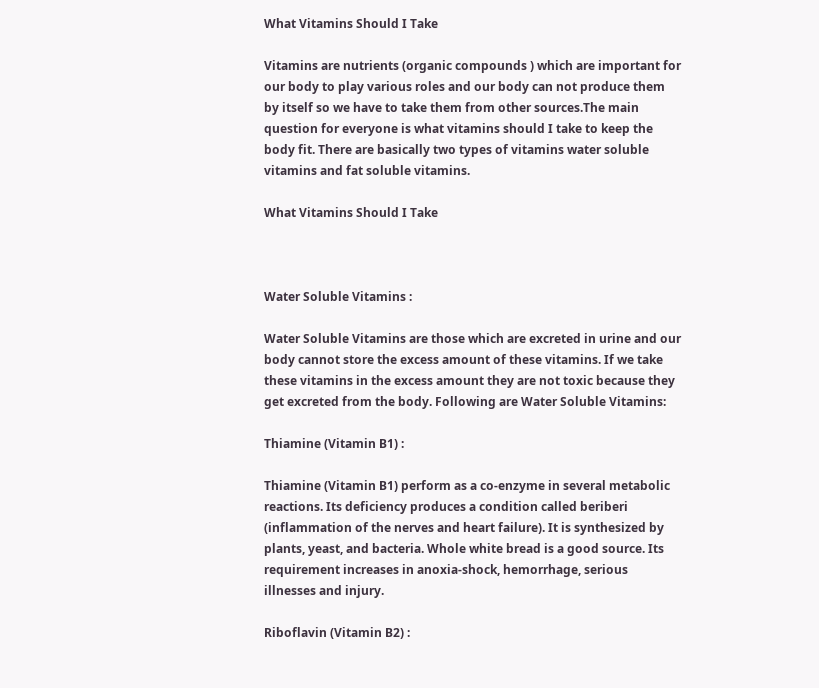What Vitamins Should I Take

Vitamins are nutrients (organic compounds ) which are important for our body to play various roles and our body can not produce them by itself so we have to take them from other sources.The main question for everyone is what vitamins should I take to keep the body fit. There are basically two types of vitamins water soluble vitamins and fat soluble vitamins.

What Vitamins Should I Take



Water Soluble Vitamins :

Water Soluble Vitamins are those which are excreted in urine and our body cannot store the excess amount of these vitamins. If we take these vitamins in the excess amount they are not toxic because they get excreted from the body. Following are Water Soluble Vitamins:

Thiamine (Vitamin B1) :

Thiamine (Vitamin B1) perform as a co-enzyme in several metabolic reactions. Its deficiency produces a condition called beriberi (inflammation of the nerves and heart failure). It is synthesized by plants, yeast, and bacteria. Whole white bread is a good source. Its requirement increases in anoxia-shock, hemorrhage, serious illnesses and injury.

Riboflavin (Vitamin B2) :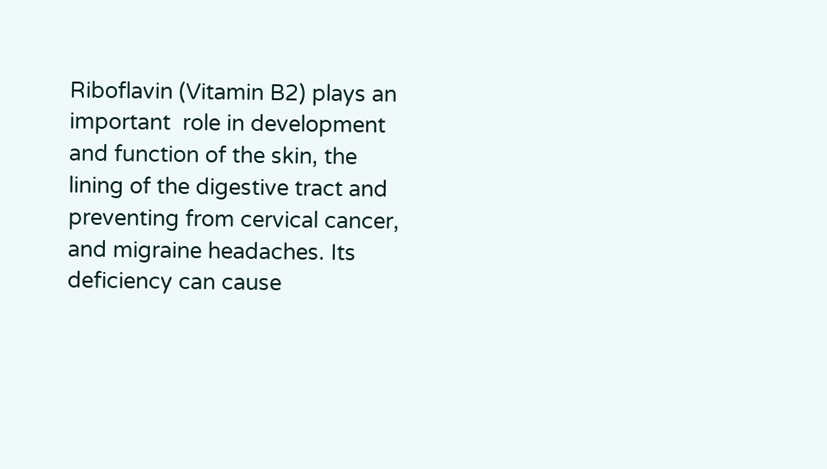Riboflavin (Vitamin B2) plays an important  role in development and function of the skin, the lining of the digestive tract and preventing from cervical cancer, and migraine headaches. Its deficiency can cause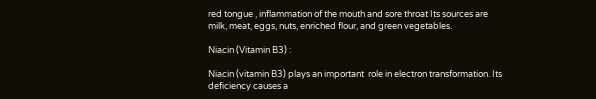red tongue , inflammation of the mouth and sore throat Its sources are milk, meat, eggs, nuts, enriched flour, and green vegetables.

Niacin (Vitamin B3) :

Niacin (vitamin B3) plays an important  role in electron transformation. Its deficiency causes a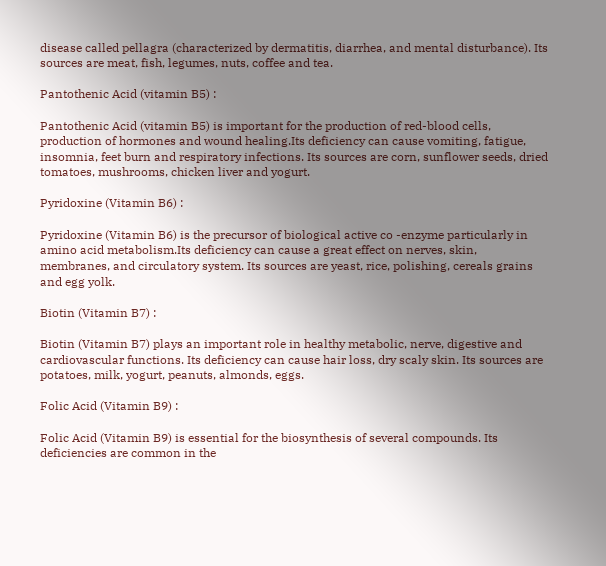disease called pellagra (characterized by dermatitis, diarrhea, and mental disturbance). Its sources are meat, fish, legumes, nuts, coffee and tea.

Pantothenic Acid (vitamin B5) :

Pantothenic Acid (vitamin B5) is important for the production of red-blood cells, production of hormones and wound healing.Its deficiency can cause vomiting, fatigue, insomnia, feet burn and respiratory infections. Its sources are corn, sunflower seeds, dried tomatoes, mushrooms, chicken liver and yogurt.

Pyridoxine (Vitamin B6) :

Pyridoxine (Vitamin B6) is the precursor of biological active co -enzyme particularly in amino acid metabolism.Its deficiency can cause a great effect on nerves, skin, membranes, and circulatory system. Its sources are yeast, rice, polishing, cereals grains and egg yolk.

Biotin (Vitamin B7) :

Biotin (Vitamin B7) plays an important role in healthy metabolic, nerve, digestive and cardiovascular functions. Its deficiency can cause hair loss, dry scaly skin. Its sources are potatoes, milk, yogurt, peanuts, almonds, eggs.

Folic Acid (Vitamin B9) :

Folic Acid (Vitamin B9) is essential for the biosynthesis of several compounds. Its deficiencies are common in the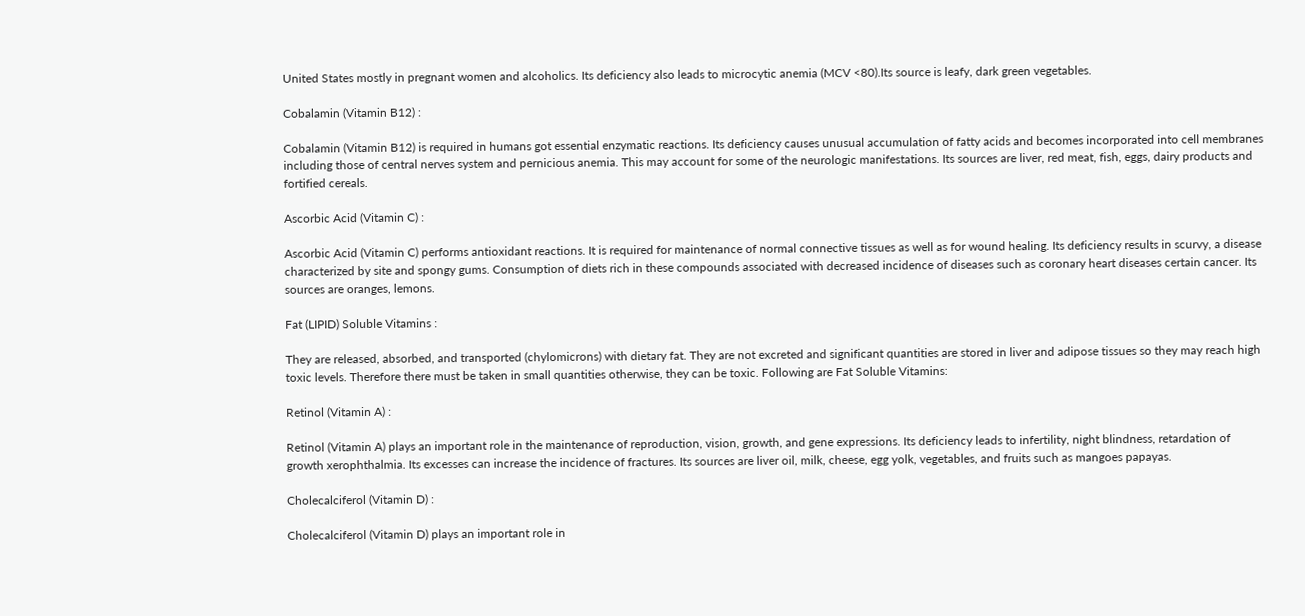United States mostly in pregnant women and alcoholics. Its deficiency also leads to microcytic anemia (MCV <80).Its source is leafy, dark green vegetables.

Cobalamin (Vitamin B12) :

Cobalamin (Vitamin B12) is required in humans got essential enzymatic reactions. Its deficiency causes unusual accumulation of fatty acids and becomes incorporated into cell membranes including those of central nerves system and pernicious anemia. This may account for some of the neurologic manifestations. Its sources are liver, red meat, fish, eggs, dairy products and fortified cereals.

Ascorbic Acid (Vitamin C) :

Ascorbic Acid (Vitamin C) performs antioxidant reactions. It is required for maintenance of normal connective tissues as well as for wound healing. Its deficiency results in scurvy, a disease characterized by site and spongy gums. Consumption of diets rich in these compounds associated with decreased incidence of diseases such as coronary heart diseases certain cancer. Its sources are oranges, lemons.

Fat (LIPID) Soluble Vitamins :

They are released, absorbed, and transported (chylomicrons) with dietary fat. They are not excreted and significant quantities are stored in liver and adipose tissues so they may reach high toxic levels. Therefore there must be taken in small quantities otherwise, they can be toxic. Following are Fat Soluble Vitamins:

Retinol (Vitamin A) :

Retinol (Vitamin A) plays an important role in the maintenance of reproduction, vision, growth, and gene expressions. Its deficiency leads to infertility, night blindness, retardation of growth xerophthalmia. Its excesses can increase the incidence of fractures. Its sources are liver oil, milk, cheese, egg yolk, vegetables, and fruits such as mangoes papayas.

Cholecalciferol (Vitamin D) :

Cholecalciferol (Vitamin D) plays an important role in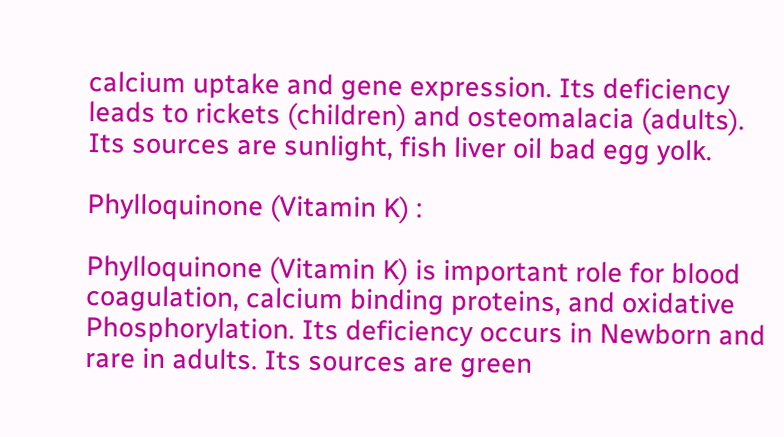calcium uptake and gene expression. Its deficiency leads to rickets (children) and osteomalacia (adults). Its sources are sunlight, fish liver oil bad egg yolk.

Phylloquinone (Vitamin K) :

Phylloquinone (Vitamin K) is important role for blood coagulation, calcium binding proteins, and oxidative Phosphorylation. Its deficiency occurs in Newborn and rare in adults. Its sources are green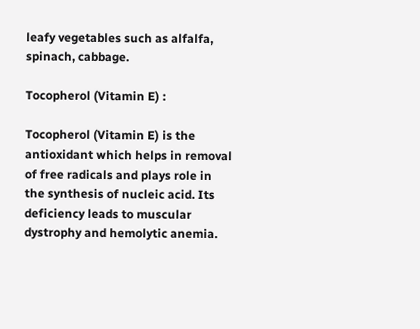leafy vegetables such as alfalfa, spinach, cabbage.

Tocopherol (Vitamin E) :

Tocopherol (Vitamin E) is the antioxidant which helps in removal of free radicals and plays role in the synthesis of nucleic acid. Its deficiency leads to muscular dystrophy and hemolytic anemia.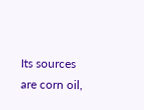Its sources are corn oil,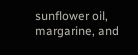sunflower oil, margarine, and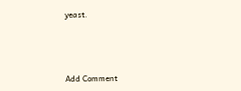yeast.





Add Comment